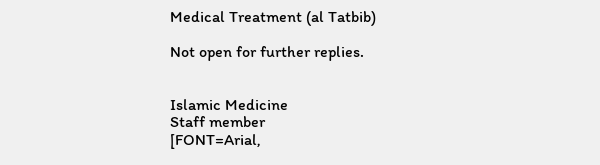Medical Treatment (al Tatbib)

Not open for further replies.


Islamic Medicine
Staff member
[FONT=Arial,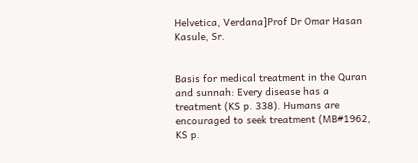Helvetica, Verdana]Prof Dr Omar Hasan Kasule, Sr.


Basis for medical treatment in the Quran and sunnah: Every disease has a treatment (KS p. 338). Humans are encouraged to seek treatment (MB#1962, KS p.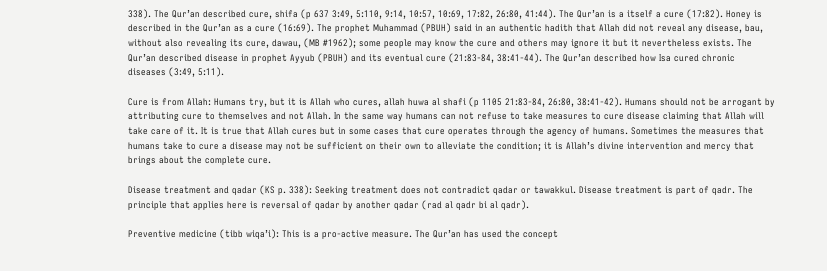338). The Qur’an described cure, shifa (p 637 3:49, 5:110, 9:14, 10:57, 10:69, 17:82, 26:80, 41:44). The Qur’an is a itself a cure (17:82). Honey is described in the Qur’an as a cure (16:69). The prophet Muhammad (PBUH) said in an authentic hadith that Allah did not reveal any disease, bau, without also revealing its cure, dawau, (MB #1962); some people may know the cure and others may ignore it but it nevertheless exists. The Qur’an described disease in prophet Ayyub (PBUH) and its eventual cure (21:83-84, 38:41-44). The Qur’an described how Isa cured chronic diseases (3:49, 5:11).

Cure is from Allah: Humans try, but it is Allah who cures, allah huwa al shafi (p 1105 21:83-84, 26:80, 38:41-42). Humans should not be arrogant by attributing cure to themselves and not Allah. In the same way humans can not refuse to take measures to cure disease claiming that Allah will take care of it. It is true that Allah cures but in some cases that cure operates through the agency of humans. Sometimes the measures that humans take to cure a disease may not be sufficient on their own to alleviate the condition; it is Allah’s divine intervention and mercy that brings about the complete cure.

Disease treatment and qadar (KS p. 338): Seeking treatment does not contradict qadar or tawakkul. Disease treatment is part of qadr. The principle that applies here is reversal of qadar by another qadar (rad al qadr bi al qadr).

Preventive medicine (tibb wiqa’i): This is a pro-active measure. The Qur’an has used the concept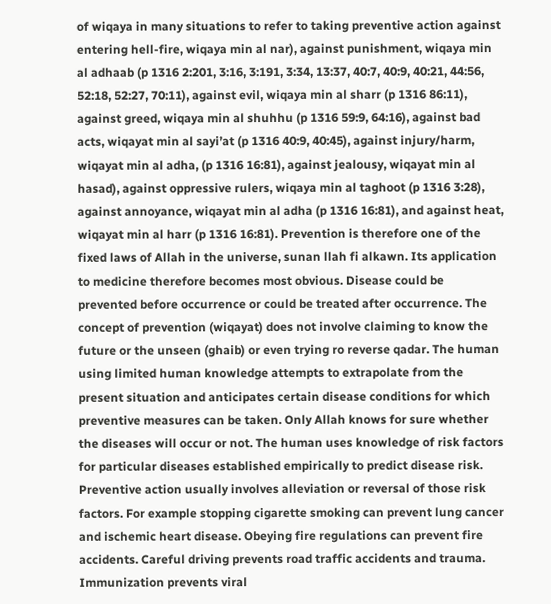of wiqaya in many situations to refer to taking preventive action against entering hell-fire, wiqaya min al nar), against punishment, wiqaya min al adhaab (p 1316 2:201, 3:16, 3:191, 3:34, 13:37, 40:7, 40:9, 40:21, 44:56, 52:18, 52:27, 70:11), against evil, wiqaya min al sharr (p 1316 86:11), against greed, wiqaya min al shuhhu (p 1316 59:9, 64:16), against bad acts, wiqayat min al sayi’at (p 1316 40:9, 40:45), against injury/harm, wiqayat min al adha, (p 1316 16:81), against jealousy, wiqayat min al hasad), against oppressive rulers, wiqaya min al taghoot (p 1316 3:28), against annoyance, wiqayat min al adha (p 1316 16:81), and against heat, wiqayat min al harr (p 1316 16:81). Prevention is therefore one of the fixed laws of Allah in the universe, sunan llah fi alkawn. Its application to medicine therefore becomes most obvious. Disease could be prevented before occurrence or could be treated after occurrence. The concept of prevention (wiqayat) does not involve claiming to know the future or the unseen (ghaib) or even trying ro reverse qadar. The human using limited human knowledge attempts to extrapolate from the present situation and anticipates certain disease conditions for which preventive measures can be taken. Only Allah knows for sure whether the diseases will occur or not. The human uses knowledge of risk factors for particular diseases established empirically to predict disease risk. Preventive action usually involves alleviation or reversal of those risk factors. For example stopping cigarette smoking can prevent lung cancer and ischemic heart disease. Obeying fire regulations can prevent fire accidents. Careful driving prevents road traffic accidents and trauma. Immunization prevents viral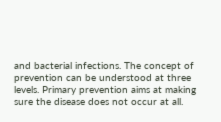and bacterial infections. The concept of prevention can be understood at three levels. Primary prevention aims at making sure the disease does not occur at all.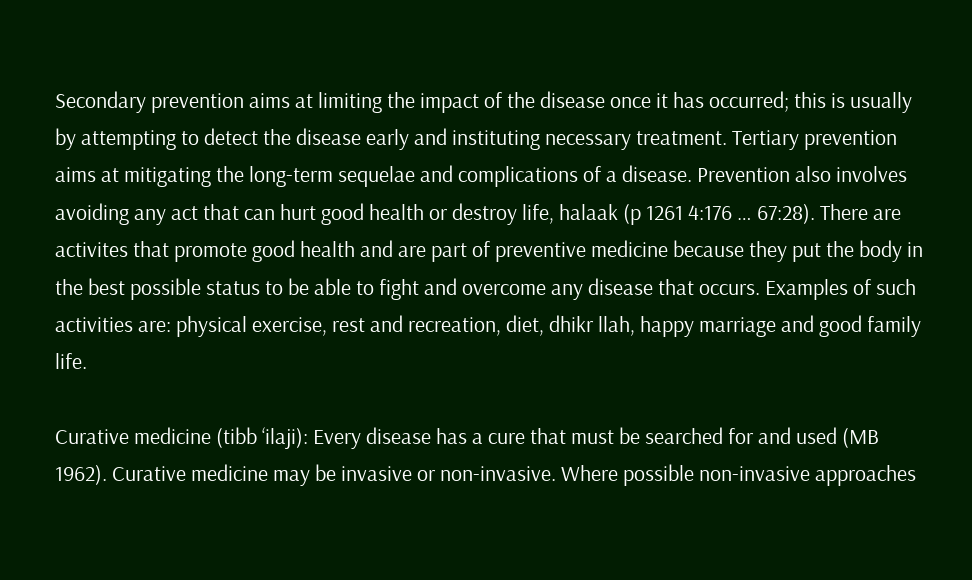Secondary prevention aims at limiting the impact of the disease once it has occurred; this is usually by attempting to detect the disease early and instituting necessary treatment. Tertiary prevention aims at mitigating the long-term sequelae and complications of a disease. Prevention also involves avoiding any act that can hurt good health or destroy life, halaak (p 1261 4:176 … 67:28). There are activites that promote good health and are part of preventive medicine because they put the body in the best possible status to be able to fight and overcome any disease that occurs. Examples of such activities are: physical exercise, rest and recreation, diet, dhikr llah, happy marriage and good family life.

Curative medicine (tibb ‘ilaji): Every disease has a cure that must be searched for and used (MB 1962). Curative medicine may be invasive or non-invasive. Where possible non-invasive approaches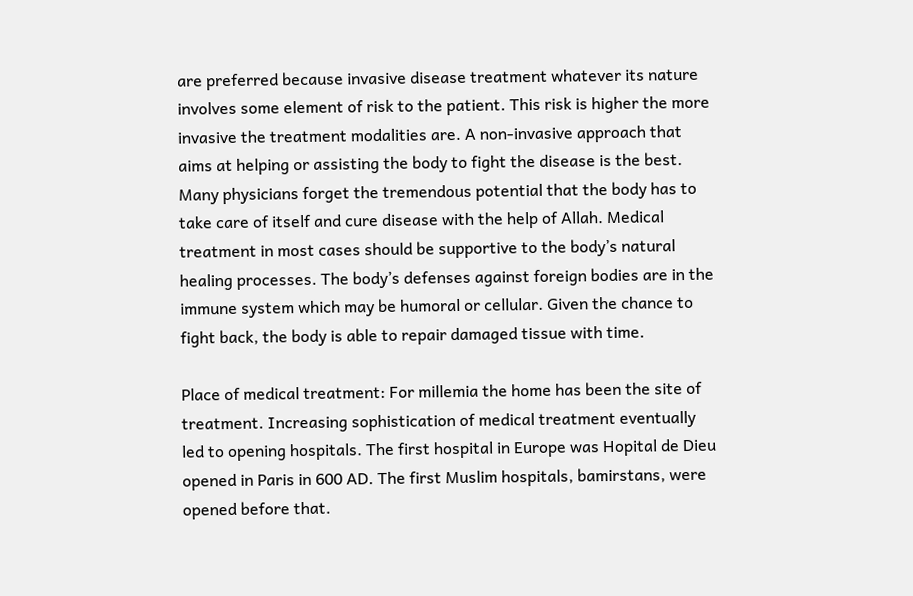are preferred because invasive disease treatment whatever its nature involves some element of risk to the patient. This risk is higher the more invasive the treatment modalities are. A non-invasive approach that aims at helping or assisting the body to fight the disease is the best. Many physicians forget the tremendous potential that the body has to take care of itself and cure disease with the help of Allah. Medical treatment in most cases should be supportive to the body’s natural healing processes. The body’s defenses against foreign bodies are in the immune system which may be humoral or cellular. Given the chance to fight back, the body is able to repair damaged tissue with time.

Place of medical treatment: For millemia the home has been the site of treatment. Increasing sophistication of medical treatment eventually led to opening hospitals. The first hospital in Europe was Hopital de Dieu opened in Paris in 600 AD. The first Muslim hospitals, bamirstans, were opened before that.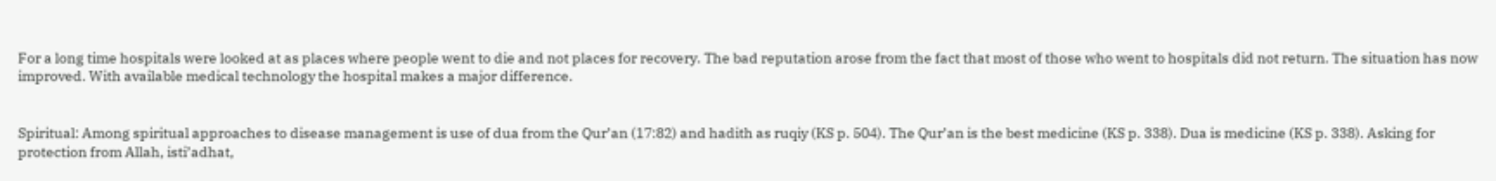For a long time hospitals were looked at as places where people went to die and not places for recovery. The bad reputation arose from the fact that most of those who went to hospitals did not return. The situation has now improved. With available medical technology the hospital makes a major difference.


Spiritual: Among spiritual approaches to disease management is use of dua from the Qur’an (17:82) and hadith as ruqiy (KS p. 504). The Qur’an is the best medicine (KS p. 338). Dua is medicine (KS p. 338). Asking for protection from Allah, isti’adhat,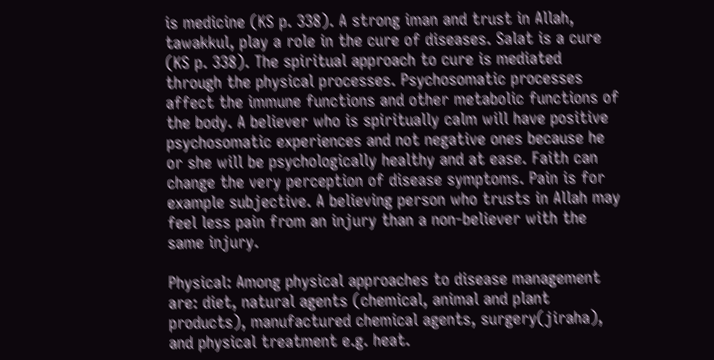is medicine (KS p. 338). A strong iman and trust in Allah, tawakkul, play a role in the cure of diseases. Salat is a cure (KS p. 338). The spiritual approach to cure is mediated through the physical processes. Psychosomatic processes affect the immune functions and other metabolic functions of the body. A believer who is spiritually calm will have positive psychosomatic experiences and not negative ones because he or she will be psychologically healthy and at ease. Faith can change the very perception of disease symptoms. Pain is for example subjective. A believing person who trusts in Allah may feel less pain from an injury than a non-believer with the same injury.

Physical: Among physical approaches to disease management are: diet, natural agents (chemical, animal and plant products), manufactured chemical agents, surgery(jiraha), and physical treatment e.g. heat.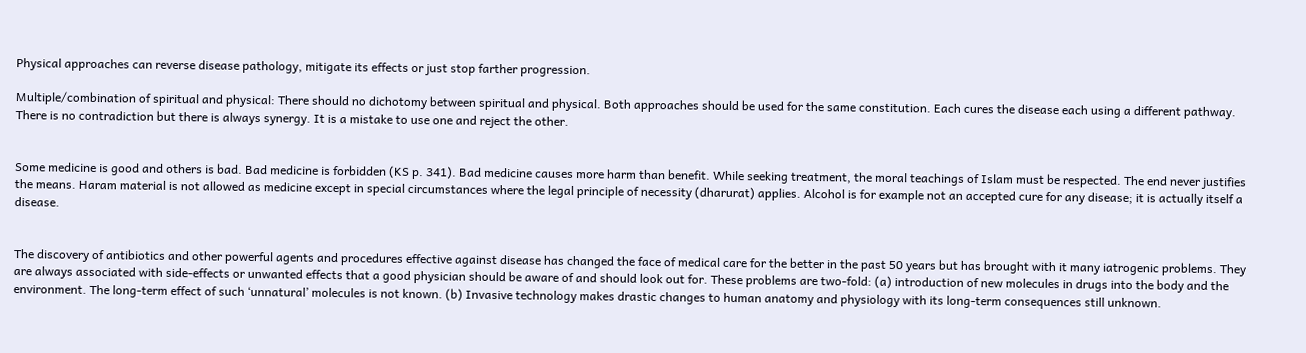Physical approaches can reverse disease pathology, mitigate its effects or just stop farther progression.

Multiple/combination of spiritual and physical: There should no dichotomy between spiritual and physical. Both approaches should be used for the same constitution. Each cures the disease each using a different pathway. There is no contradiction but there is always synergy. It is a mistake to use one and reject the other.


Some medicine is good and others is bad. Bad medicine is forbidden (KS p. 341). Bad medicine causes more harm than benefit. While seeking treatment, the moral teachings of Islam must be respected. The end never justifies the means. Haram material is not allowed as medicine except in special circumstances where the legal principle of necessity (dharurat) applies. Alcohol is for example not an accepted cure for any disease; it is actually itself a disease.


The discovery of antibiotics and other powerful agents and procedures effective against disease has changed the face of medical care for the better in the past 50 years but has brought with it many iatrogenic problems. They are always associated with side-effects or unwanted effects that a good physician should be aware of and should look out for. These problems are two-fold: (a) introduction of new molecules in drugs into the body and the environment. The long-term effect of such ‘unnatural’ molecules is not known. (b) Invasive technology makes drastic changes to human anatomy and physiology with its long-term consequences still unknown.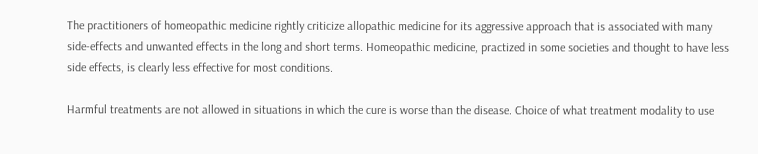The practitioners of homeopathic medicine rightly criticize allopathic medicine for its aggressive approach that is associated with many side-effects and unwanted effects in the long and short terms. Homeopathic medicine, practized in some societies and thought to have less side effects, is clearly less effective for most conditions.

Harmful treatments are not allowed in situations in which the cure is worse than the disease. Choice of what treatment modality to use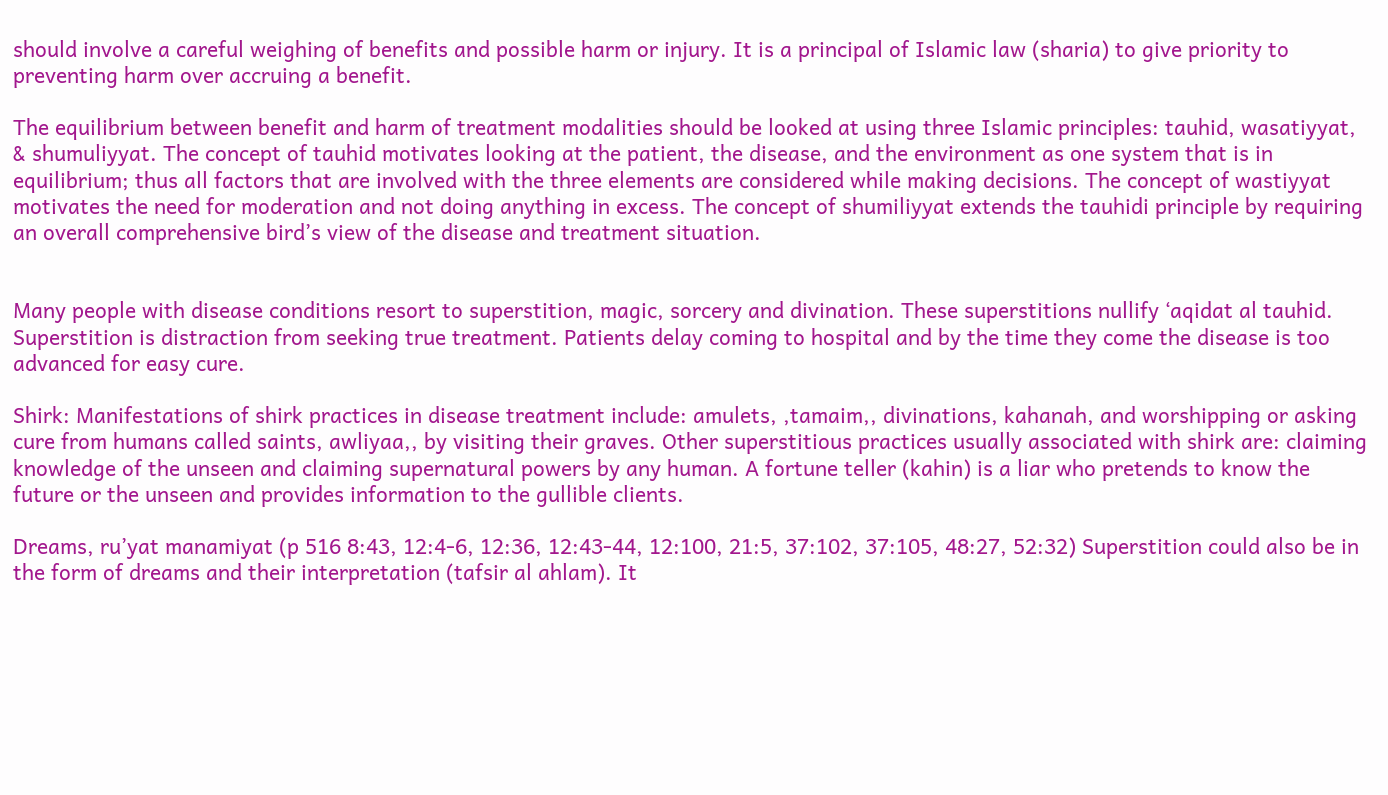should involve a careful weighing of benefits and possible harm or injury. It is a principal of Islamic law (sharia) to give priority to preventing harm over accruing a benefit.

The equilibrium between benefit and harm of treatment modalities should be looked at using three Islamic principles: tauhid, wasatiyyat, & shumuliyyat. The concept of tauhid motivates looking at the patient, the disease, and the environment as one system that is in equilibrium; thus all factors that are involved with the three elements are considered while making decisions. The concept of wastiyyat motivates the need for moderation and not doing anything in excess. The concept of shumiliyyat extends the tauhidi principle by requiring an overall comprehensive bird’s view of the disease and treatment situation.


Many people with disease conditions resort to superstition, magic, sorcery and divination. These superstitions nullify ‘aqidat al tauhid. Superstition is distraction from seeking true treatment. Patients delay coming to hospital and by the time they come the disease is too advanced for easy cure.

Shirk: Manifestations of shirk practices in disease treatment include: amulets, ,tamaim,, divinations, kahanah, and worshipping or asking cure from humans called saints, awliyaa,, by visiting their graves. Other superstitious practices usually associated with shirk are: claiming knowledge of the unseen and claiming supernatural powers by any human. A fortune teller (kahin) is a liar who pretends to know the future or the unseen and provides information to the gullible clients.

Dreams, ru’yat manamiyat (p 516 8:43, 12:4-6, 12:36, 12:43-44, 12:100, 21:5, 37:102, 37:105, 48:27, 52:32) Superstition could also be in the form of dreams and their interpretation (tafsir al ahlam). It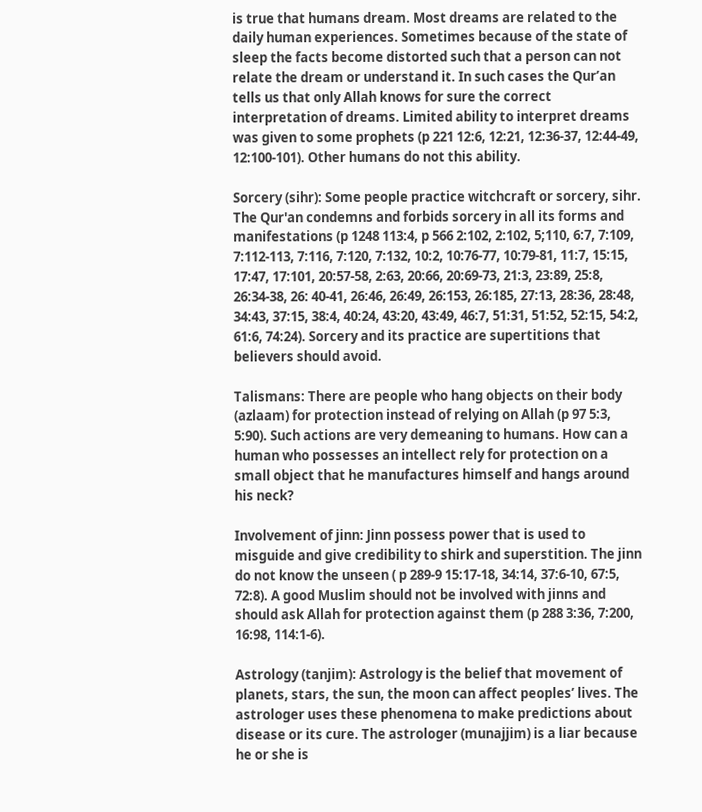is true that humans dream. Most dreams are related to the daily human experiences. Sometimes because of the state of sleep the facts become distorted such that a person can not relate the dream or understand it. In such cases the Qur’an tells us that only Allah knows for sure the correct interpretation of dreams. Limited ability to interpret dreams was given to some prophets (p 221 12:6, 12:21, 12:36-37, 12:44-49, 12:100-101). Other humans do not this ability.

Sorcery (sihr): Some people practice witchcraft or sorcery, sihr. The Qur'an condemns and forbids sorcery in all its forms and manifestations (p 1248 113:4, p 566 2:102, 2:102, 5;110, 6:7, 7:109, 7:112-113, 7:116, 7:120, 7:132, 10:2, 10:76-77, 10:79-81, 11:7, 15:15, 17:47, 17:101, 20:57-58, 2:63, 20:66, 20:69-73, 21:3, 23:89, 25:8, 26:34-38, 26: 40-41, 26:46, 26:49, 26:153, 26:185, 27:13, 28:36, 28:48, 34:43, 37:15, 38:4, 40:24, 43:20, 43:49, 46:7, 51:31, 51:52, 52:15, 54:2, 61:6, 74:24). Sorcery and its practice are supertitions that believers should avoid.

Talismans: There are people who hang objects on their body (azlaam) for protection instead of relying on Allah (p 97 5:3, 5:90). Such actions are very demeaning to humans. How can a human who possesses an intellect rely for protection on a small object that he manufactures himself and hangs around his neck?

Involvement of jinn: Jinn possess power that is used to misguide and give credibility to shirk and superstition. The jinn do not know the unseen ( p 289-9 15:17-18, 34:14, 37:6-10, 67:5, 72:8). A good Muslim should not be involved with jinns and should ask Allah for protection against them (p 288 3:36, 7:200, 16:98, 114:1-6).

Astrology (tanjim): Astrology is the belief that movement of planets, stars, the sun, the moon can affect peoples’ lives. The astrologer uses these phenomena to make predictions about disease or its cure. The astrologer (munajjim) is a liar because he or she is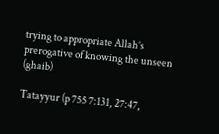trying to appropriate Allah’s prerogative of knowing the unseen (ghaib)

Tatayyur (p 755 7:131, 27:47,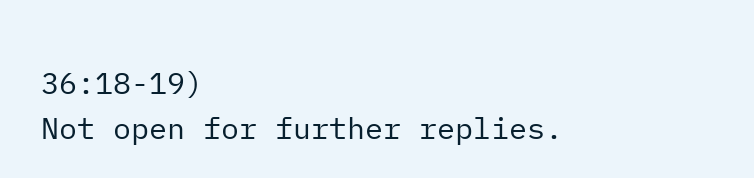36:18-19)
Not open for further replies.